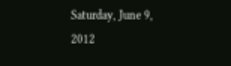Saturday, June 9, 2012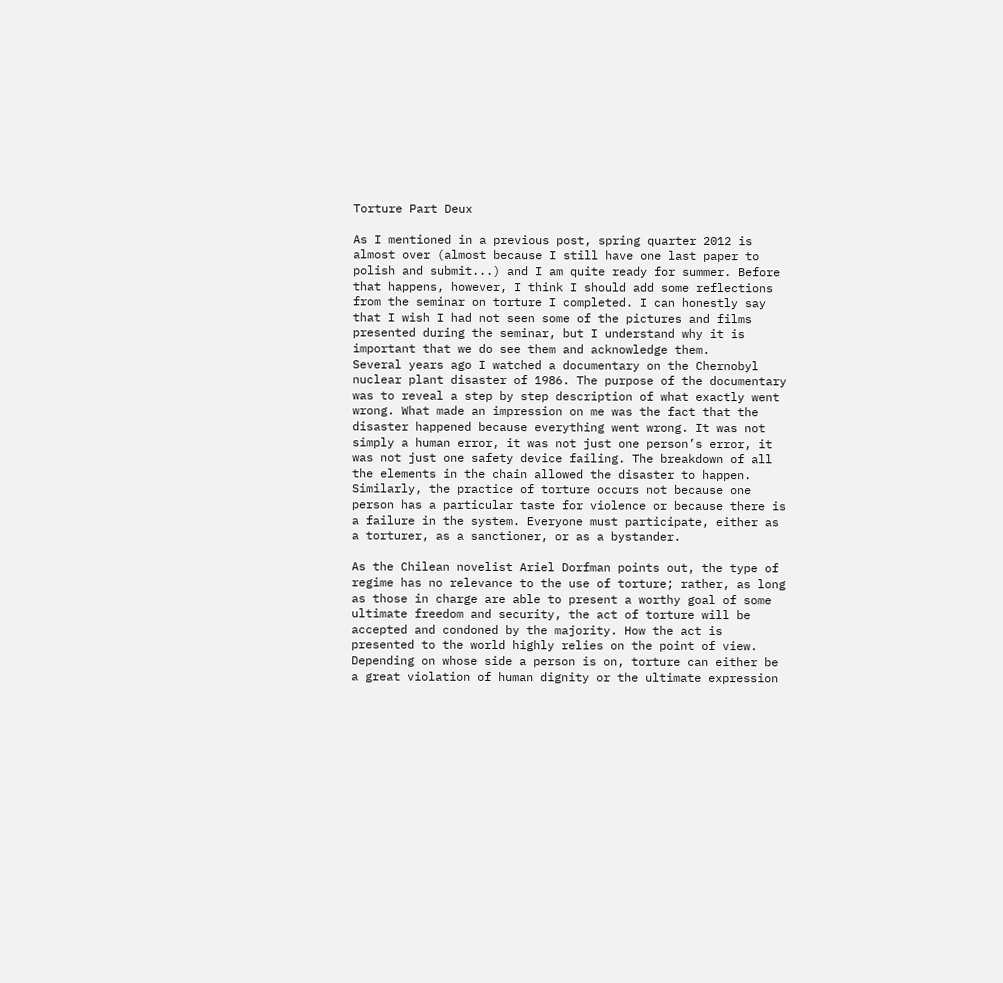Torture Part Deux

As I mentioned in a previous post, spring quarter 2012 is almost over (almost because I still have one last paper to polish and submit...) and I am quite ready for summer. Before that happens, however, I think I should add some reflections from the seminar on torture I completed. I can honestly say that I wish I had not seen some of the pictures and films presented during the seminar, but I understand why it is important that we do see them and acknowledge them.
Several years ago I watched a documentary on the Chernobyl nuclear plant disaster of 1986. The purpose of the documentary was to reveal a step by step description of what exactly went wrong. What made an impression on me was the fact that the disaster happened because everything went wrong. It was not simply a human error, it was not just one person’s error, it was not just one safety device failing. The breakdown of all the elements in the chain allowed the disaster to happen. Similarly, the practice of torture occurs not because one person has a particular taste for violence or because there is a failure in the system. Everyone must participate, either as a torturer, as a sanctioner, or as a bystander.

As the Chilean novelist Ariel Dorfman points out, the type of regime has no relevance to the use of torture; rather, as long as those in charge are able to present a worthy goal of some ultimate freedom and security, the act of torture will be accepted and condoned by the majority. How the act is presented to the world highly relies on the point of view. Depending on whose side a person is on, torture can either be a great violation of human dignity or the ultimate expression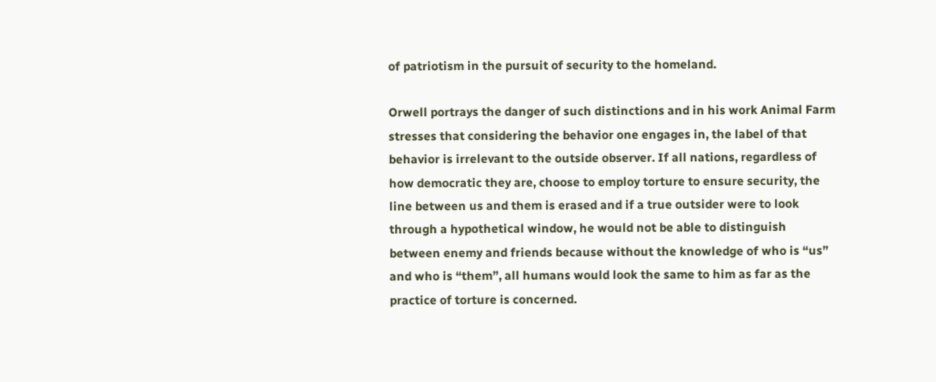of patriotism in the pursuit of security to the homeland.

Orwell portrays the danger of such distinctions and in his work Animal Farm stresses that considering the behavior one engages in, the label of that behavior is irrelevant to the outside observer. If all nations, regardless of how democratic they are, choose to employ torture to ensure security, the line between us and them is erased and if a true outsider were to look through a hypothetical window, he would not be able to distinguish between enemy and friends because without the knowledge of who is “us” and who is “them”, all humans would look the same to him as far as the practice of torture is concerned.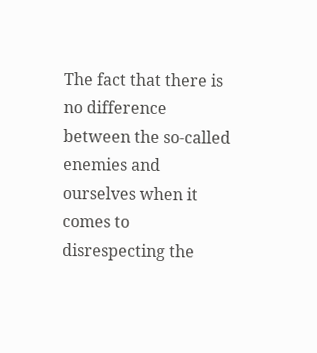The fact that there is no difference between the so-called enemies and ourselves when it comes to disrespecting the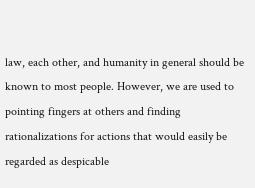law, each other, and humanity in general should be known to most people. However, we are used to pointing fingers at others and finding rationalizations for actions that would easily be regarded as despicable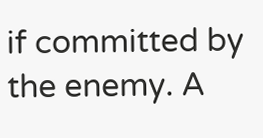if committed by the enemy. A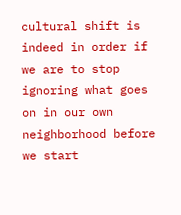cultural shift is indeed in order if we are to stop ignoring what goes on in our own neighborhood before we start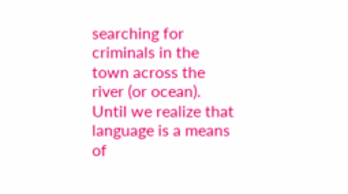searching for criminals in the town across the river (or ocean). Until we realize that language is a means of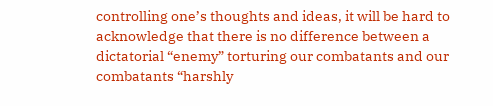controlling one’s thoughts and ideas, it will be hard to acknowledge that there is no difference between a dictatorial “enemy” torturing our combatants and our combatants “harshly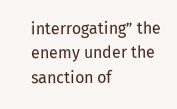interrogating” the enemy under the sanction of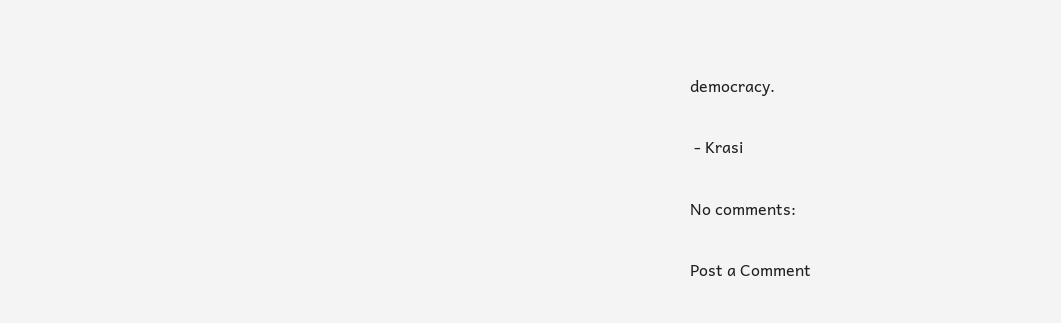democracy.

 - Krasi

No comments:

Post a Comment